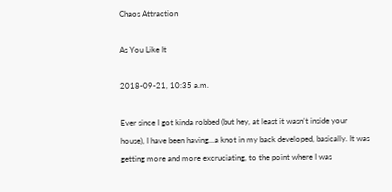Chaos Attraction

As You Like It

2018-09-21, 10:35 a.m.

Ever since I got kinda robbed (but hey, at least it wasn’t inside your house), I have been having...a knot in my back developed, basically. It was getting more and more excruciating, to the point where I was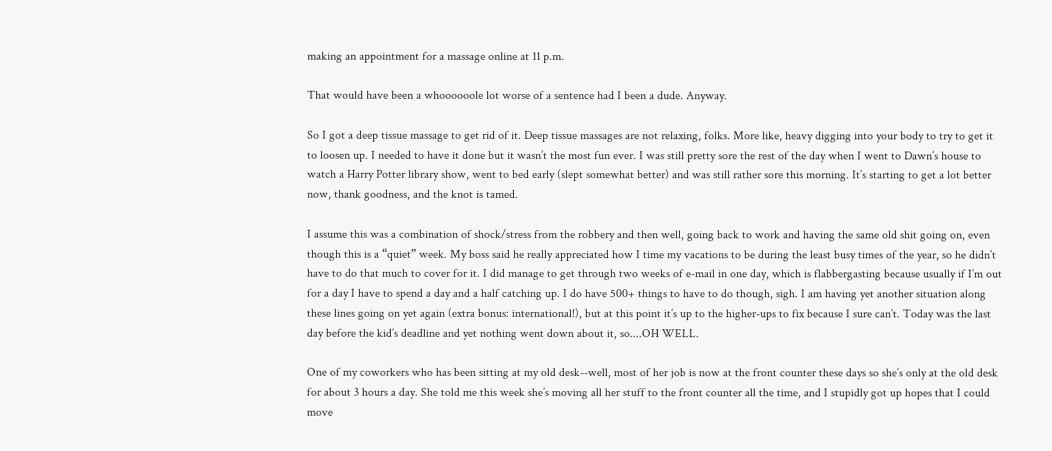making an appointment for a massage online at 11 p.m.

That would have been a whoooooole lot worse of a sentence had I been a dude. Anyway.

So I got a deep tissue massage to get rid of it. Deep tissue massages are not relaxing, folks. More like, heavy digging into your body to try to get it to loosen up. I needed to have it done but it wasn’t the most fun ever. I was still pretty sore the rest of the day when I went to Dawn’s house to watch a Harry Potter library show, went to bed early (slept somewhat better) and was still rather sore this morning. It’s starting to get a lot better now, thank goodness, and the knot is tamed.

I assume this was a combination of shock/stress from the robbery and then well, going back to work and having the same old shit going on, even though this is a “quiet” week. My boss said he really appreciated how I time my vacations to be during the least busy times of the year, so he didn’t have to do that much to cover for it. I did manage to get through two weeks of e-mail in one day, which is flabbergasting because usually if I’m out for a day I have to spend a day and a half catching up. I do have 500+ things to have to do though, sigh. I am having yet another situation along these lines going on yet again (extra bonus: international!), but at this point it’s up to the higher-ups to fix because I sure can’t. Today was the last day before the kid’s deadline and yet nothing went down about it, so....OH WELL.

One of my coworkers who has been sitting at my old desk--well, most of her job is now at the front counter these days so she’s only at the old desk for about 3 hours a day. She told me this week she’s moving all her stuff to the front counter all the time, and I stupidly got up hopes that I could move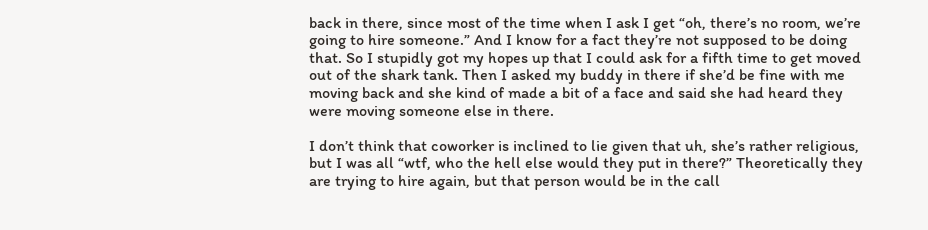back in there, since most of the time when I ask I get “oh, there’s no room, we’re going to hire someone.” And I know for a fact they’re not supposed to be doing that. So I stupidly got my hopes up that I could ask for a fifth time to get moved out of the shark tank. Then I asked my buddy in there if she’d be fine with me moving back and she kind of made a bit of a face and said she had heard they were moving someone else in there.

I don’t think that coworker is inclined to lie given that uh, she’s rather religious, but I was all “wtf, who the hell else would they put in there?” Theoretically they are trying to hire again, but that person would be in the call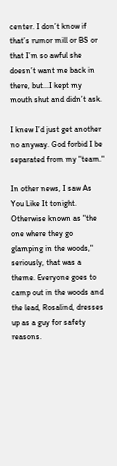center. I don’t know if that’s rumor mill or BS or that I’m so awful she doesn’t want me back in there, but...I kept my mouth shut and didn’t ask.

I knew I’d just get another no anyway. God forbid I be separated from my "team."

In other news, I saw As You Like It tonight. Otherwise known as "the one where they go glamping in the woods," seriously, that was a theme. Everyone goes to camp out in the woods and the lead, Rosalind, dresses up as a guy for safety reasons.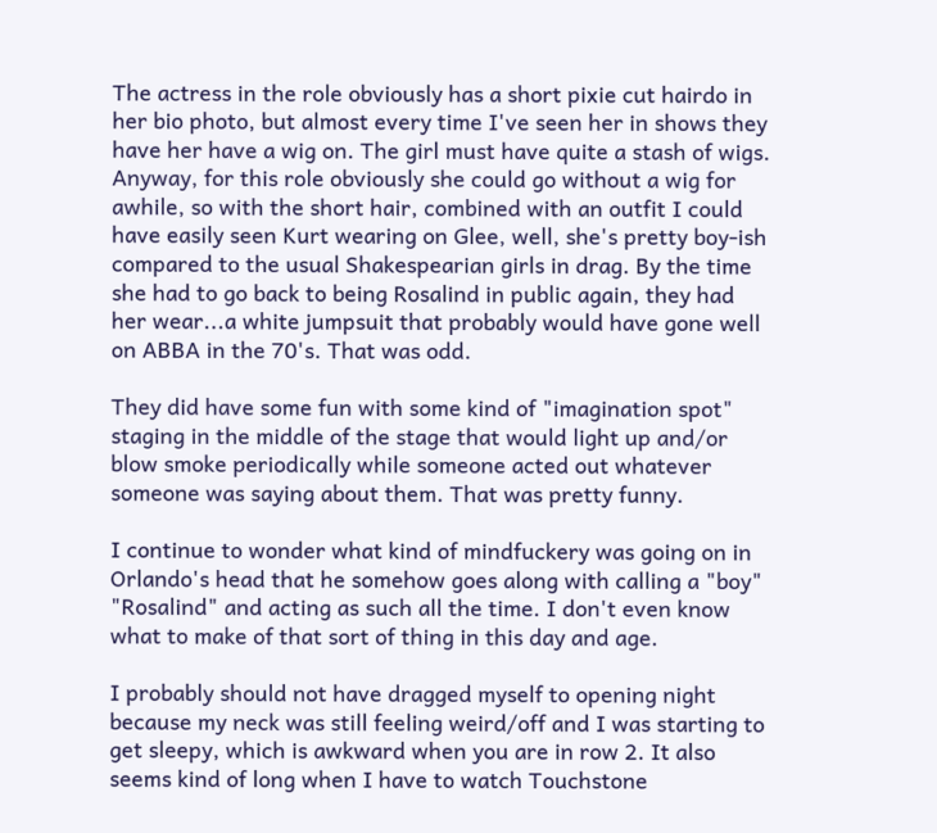The actress in the role obviously has a short pixie cut hairdo in her bio photo, but almost every time I've seen her in shows they have her have a wig on. The girl must have quite a stash of wigs. Anyway, for this role obviously she could go without a wig for awhile, so with the short hair, combined with an outfit I could have easily seen Kurt wearing on Glee, well, she's pretty boy-ish compared to the usual Shakespearian girls in drag. By the time she had to go back to being Rosalind in public again, they had her wear...a white jumpsuit that probably would have gone well on ABBA in the 70's. That was odd.

They did have some fun with some kind of "imagination spot" staging in the middle of the stage that would light up and/or blow smoke periodically while someone acted out whatever someone was saying about them. That was pretty funny.

I continue to wonder what kind of mindfuckery was going on in Orlando's head that he somehow goes along with calling a "boy" "Rosalind" and acting as such all the time. I don't even know what to make of that sort of thing in this day and age.

I probably should not have dragged myself to opening night because my neck was still feeling weird/off and I was starting to get sleepy, which is awkward when you are in row 2. It also seems kind of long when I have to watch Touchstone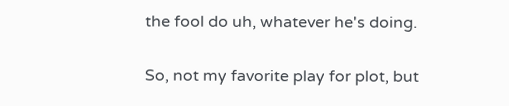the fool do uh, whatever he's doing.

So, not my favorite play for plot, but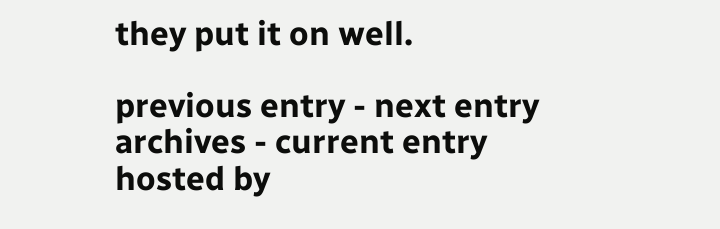they put it on well.

previous entry - next entry
archives - current entry
hosted by